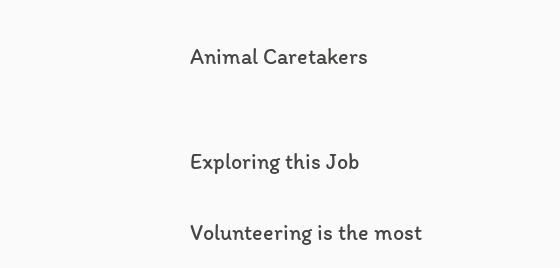Animal Caretakers


Exploring this Job

Volunteering is the most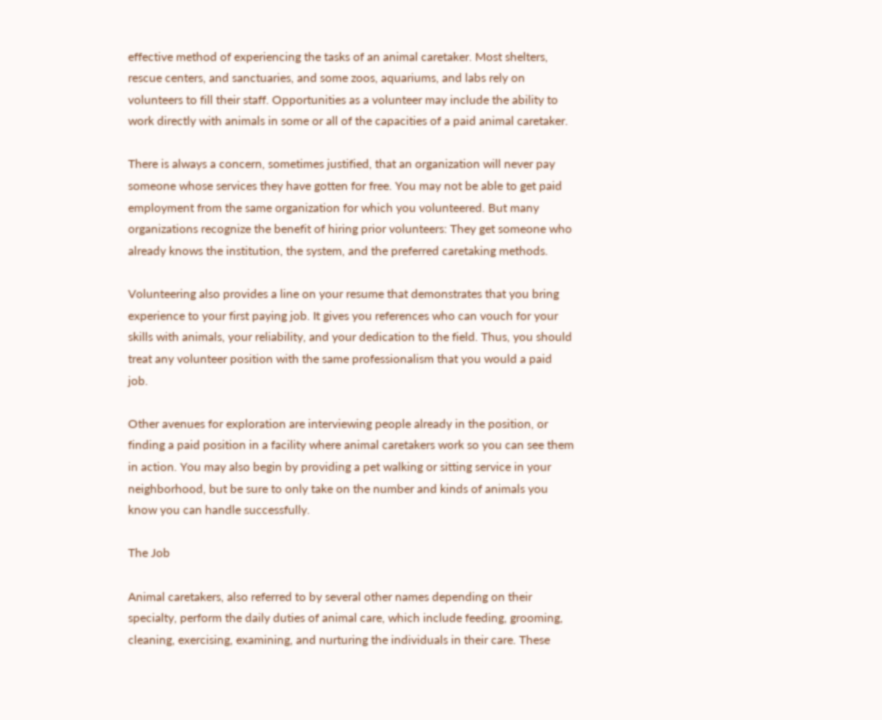effective method of experiencing the tasks of an animal caretaker. Most shelters, rescue centers, and sanctuaries, and some zoos, aquariums, and labs rely on volunteers to fill their staff. Opportunities as a volunteer may include the ability to work directly with animals in some or all of the capacities of a paid animal caretaker.

There is always a concern, sometimes justified, that an organization will never pay someone whose services they have gotten for free. You may not be able to get paid employment from the same organization for which you volunteered. But many organizations recognize the benefit of hiring prior volunteers: They get someone who already knows the institution, the system, and the preferred caretaking methods.

Volunteering also provides a line on your resume that demonstrates that you bring experience to your first paying job. It gives you references who can vouch for your skills with animals, your reliability, and your dedication to the field. Thus, you should treat any volunteer position with the same professionalism that you would a paid job.

Other avenues for exploration are interviewing people already in the position, or finding a paid position in a facility where animal caretakers work so you can see them in action. You may also begin by providing a pet walking or sitting service in your neighborhood, but be sure to only take on the number and kinds of animals you know you can handle successfully.

The Job

Animal caretakers, also referred to by several other names depending on their specialty, perform the daily duties of animal care, which include feeding, grooming, cleaning, exercising, examining, and nurturing the individuals in their care. These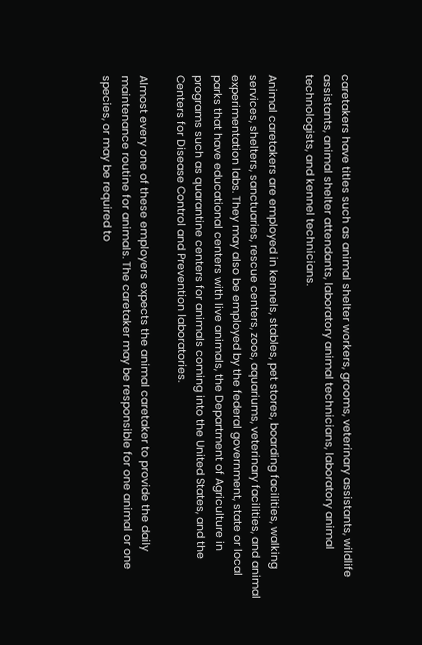caretakers have titles such as animal shelter workers, grooms, veterinary assistants, wildlife assistants, animal shelter attendants, laboratory animal technicians, laboratory animal technologists, and kennel technicians.

Animal caretakers are employed in kennels, stables, pet stores, boarding facilities, walking services, shelters, sanctuaries, rescue centers, zoos, aquariums, veterinary facilities, and animal experimentation labs. They may also be employed by the federal government, state or local parks that have educational centers with live animals, the Department of Agriculture in programs such as quarantine centers for animals coming into the United States, and the Centers for Disease Control and Prevention laboratories.

Almost every one of these employers expects the animal caretaker to provide the daily maintenance routine for animals. The caretaker may be responsible for one animal or one species, or may be required to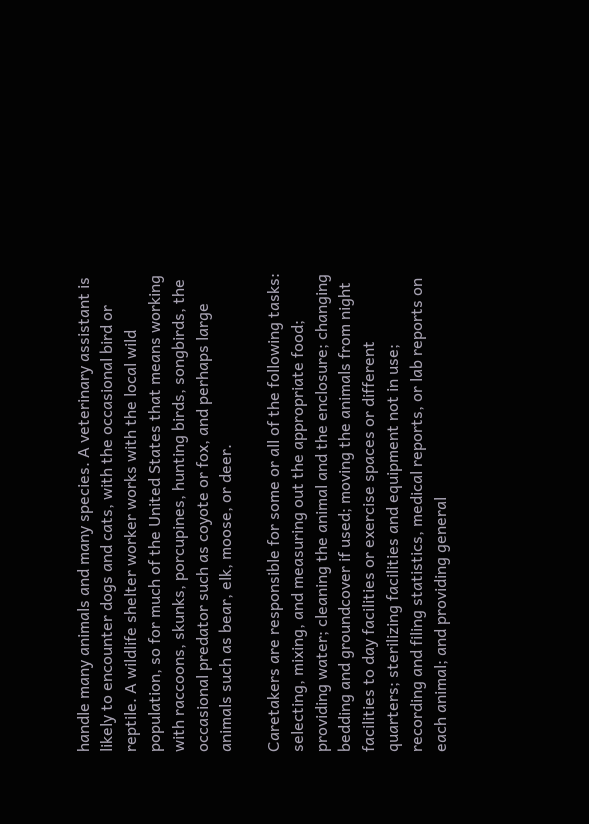handle many animals and many species. A veterinary assistant is likely to encounter dogs and cats, with the occasional bird or reptile. A wildlife shelter worker works with the local wild population, so for much of the United States that means working with raccoons, skunks, porcupines, hunting birds, songbirds, the occasional predator such as coyote or fox, and perhaps large animals such as bear, elk, moose, or deer.

Caretakers are responsible for some or all of the following tasks: selecting, mixing, and measuring out the appropriate food; providing water; cleaning the animal and the enclosure; changing bedding and groundcover if used; moving the animals from night facilities to day facilities or exercise spaces or different quarters; sterilizing facilities and equipment not in use; recording and filing statistics, medical reports, or lab reports on each animal; and providing general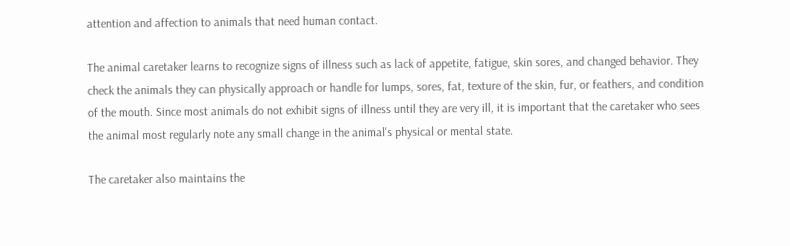attention and affection to animals that need human contact.

The animal caretaker learns to recognize signs of illness such as lack of appetite, fatigue, skin sores, and changed behavior. They check the animals they can physically approach or handle for lumps, sores, fat, texture of the skin, fur, or feathers, and condition of the mouth. Since most animals do not exhibit signs of illness until they are very ill, it is important that the caretaker who sees the animal most regularly note any small change in the animal's physical or mental state.

The caretaker also maintains the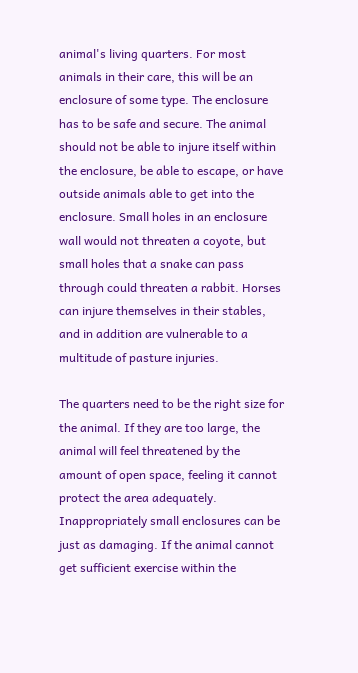animal's living quarters. For most animals in their care, this will be an enclosure of some type. The enclosure has to be safe and secure. The animal should not be able to injure itself within the enclosure, be able to escape, or have outside animals able to get into the enclosure. Small holes in an enclosure wall would not threaten a coyote, but small holes that a snake can pass through could threaten a rabbit. Horses can injure themselves in their stables, and in addition are vulnerable to a multitude of pasture injuries.

The quarters need to be the right size for the animal. If they are too large, the animal will feel threatened by the amount of open space, feeling it cannot protect the area adequately. Inappropriately small enclosures can be just as damaging. If the animal cannot get sufficient exercise within the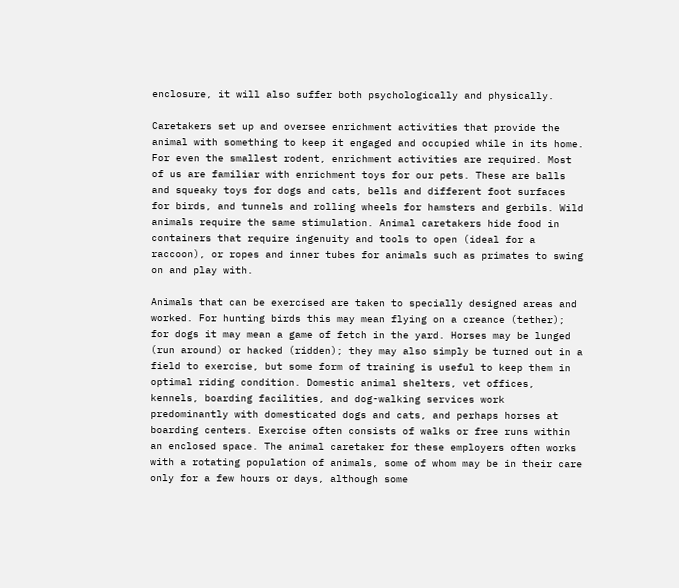enclosure, it will also suffer both psychologically and physically.

Caretakers set up and oversee enrichment activities that provide the animal with something to keep it engaged and occupied while in its home. For even the smallest rodent, enrichment activities are required. Most of us are familiar with enrichment toys for our pets. These are balls and squeaky toys for dogs and cats, bells and different foot surfaces for birds, and tunnels and rolling wheels for hamsters and gerbils. Wild animals require the same stimulation. Animal caretakers hide food in containers that require ingenuity and tools to open (ideal for a raccoon), or ropes and inner tubes for animals such as primates to swing on and play with.

Animals that can be exercised are taken to specially designed areas and worked. For hunting birds this may mean flying on a creance (tether); for dogs it may mean a game of fetch in the yard. Horses may be lunged (run around) or hacked (ridden); they may also simply be turned out in a field to exercise, but some form of training is useful to keep them in optimal riding condition. Domestic animal shelters, vet offices, kennels, boarding facilities, and dog-walking services work predominantly with domesticated dogs and cats, and perhaps horses at boarding centers. Exercise often consists of walks or free runs within an enclosed space. The animal caretaker for these employers often works with a rotating population of animals, some of whom may be in their care only for a few hours or days, although some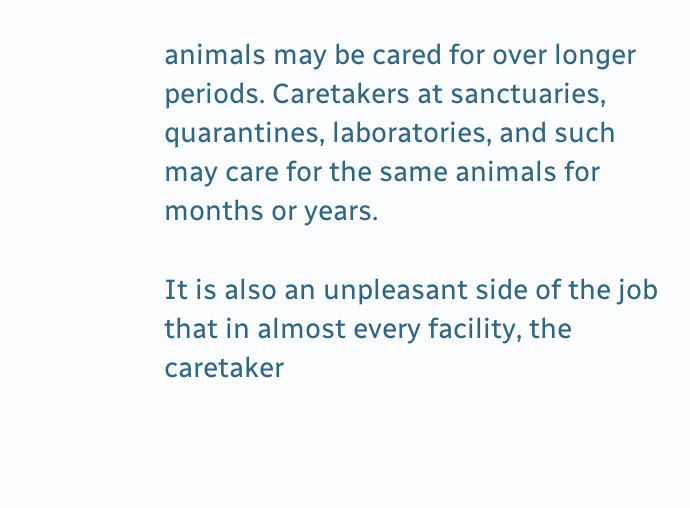animals may be cared for over longer periods. Caretakers at sanctuaries, quarantines, laboratories, and such may care for the same animals for months or years.

It is also an unpleasant side of the job that in almost every facility, the caretaker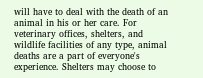will have to deal with the death of an animal in his or her care. For veterinary offices, shelters, and wildlife facilities of any type, animal deaths are a part of everyone's experience. Shelters may choose to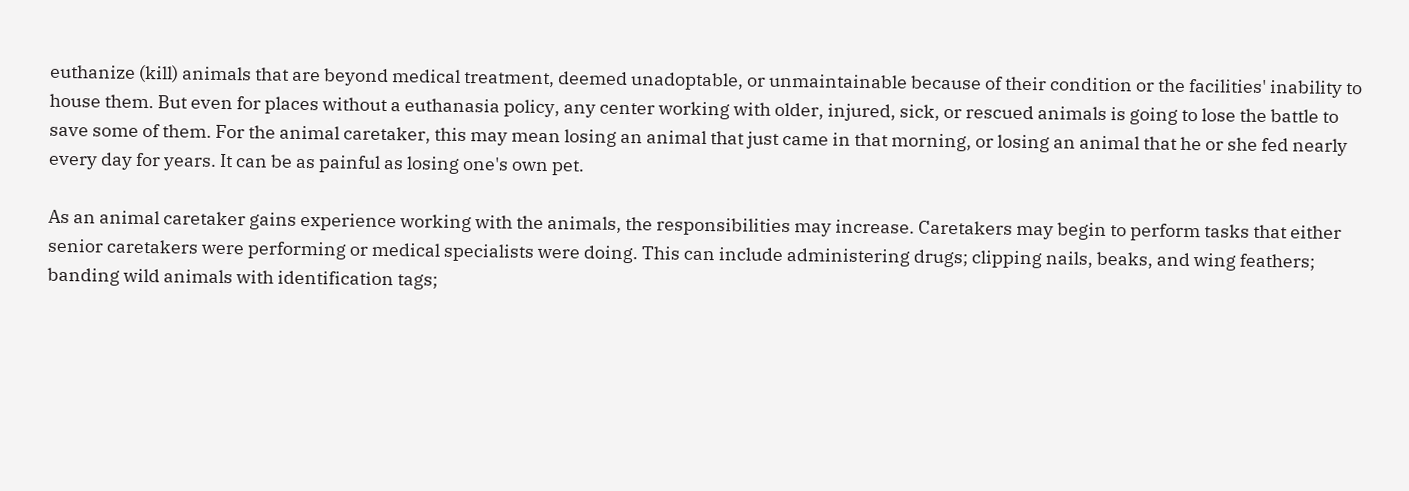euthanize (kill) animals that are beyond medical treatment, deemed unadoptable, or unmaintainable because of their condition or the facilities' inability to house them. But even for places without a euthanasia policy, any center working with older, injured, sick, or rescued animals is going to lose the battle to save some of them. For the animal caretaker, this may mean losing an animal that just came in that morning, or losing an animal that he or she fed nearly every day for years. It can be as painful as losing one's own pet.

As an animal caretaker gains experience working with the animals, the responsibilities may increase. Caretakers may begin to perform tasks that either senior caretakers were performing or medical specialists were doing. This can include administering drugs; clipping nails, beaks, and wing feathers; banding wild animals with identification tags;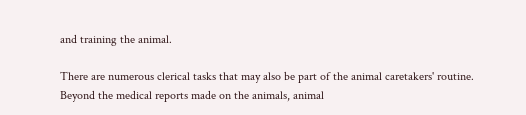and training the animal.

There are numerous clerical tasks that may also be part of the animal caretakers' routine. Beyond the medical reports made on the animals, animal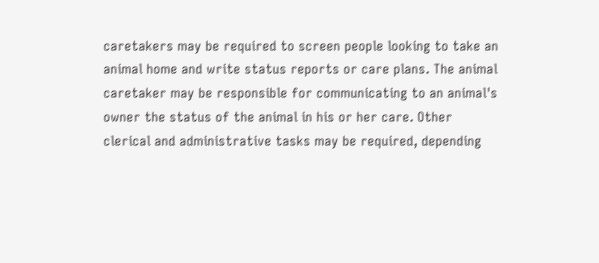caretakers may be required to screen people looking to take an animal home and write status reports or care plans. The animal caretaker may be responsible for communicating to an animal's owner the status of the animal in his or her care. Other clerical and administrative tasks may be required, depending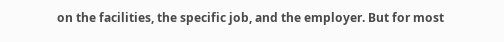on the facilities, the specific job, and the employer. But for most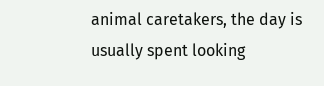animal caretakers, the day is usually spent looking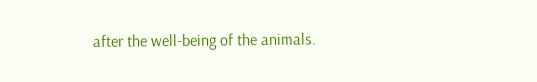after the well-being of the animals.